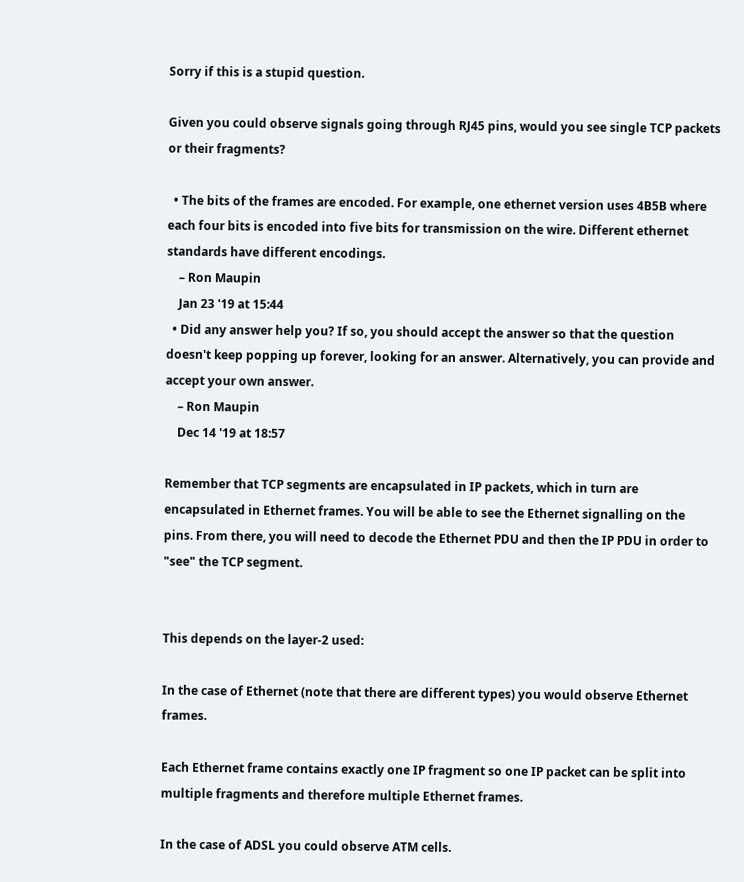Sorry if this is a stupid question.

Given you could observe signals going through RJ45 pins, would you see single TCP packets or their fragments?

  • The bits of the frames are encoded. For example, one ethernet version uses 4B5B where each four bits is encoded into five bits for transmission on the wire. Different ethernet standards have different encodings.
    – Ron Maupin
    Jan 23 '19 at 15:44
  • Did any answer help you? If so, you should accept the answer so that the question doesn't keep popping up forever, looking for an answer. Alternatively, you can provide and accept your own answer.
    – Ron Maupin
    Dec 14 '19 at 18:57

Remember that TCP segments are encapsulated in IP packets, which in turn are encapsulated in Ethernet frames. You will be able to see the Ethernet signalling on the pins. From there, you will need to decode the Ethernet PDU and then the IP PDU in order to "see" the TCP segment.


This depends on the layer-2 used:

In the case of Ethernet (note that there are different types) you would observe Ethernet frames.

Each Ethernet frame contains exactly one IP fragment so one IP packet can be split into multiple fragments and therefore multiple Ethernet frames.

In the case of ADSL you could observe ATM cells.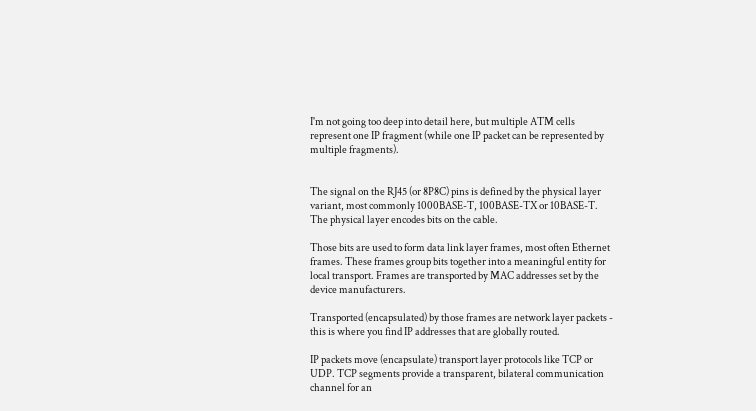I'm not going too deep into detail here, but multiple ATM cells represent one IP fragment (while one IP packet can be represented by multiple fragments).


The signal on the RJ45 (or 8P8C) pins is defined by the physical layer variant, most commonly 1000BASE-T, 100BASE-TX or 10BASE-T. The physical layer encodes bits on the cable.

Those bits are used to form data link layer frames, most often Ethernet frames. These frames group bits together into a meaningful entity for local transport. Frames are transported by MAC addresses set by the device manufacturers.

Transported (encapsulated) by those frames are network layer packets - this is where you find IP addresses that are globally routed.

IP packets move (encapsulate) transport layer protocols like TCP or UDP. TCP segments provide a transparent, bilateral communication channel for an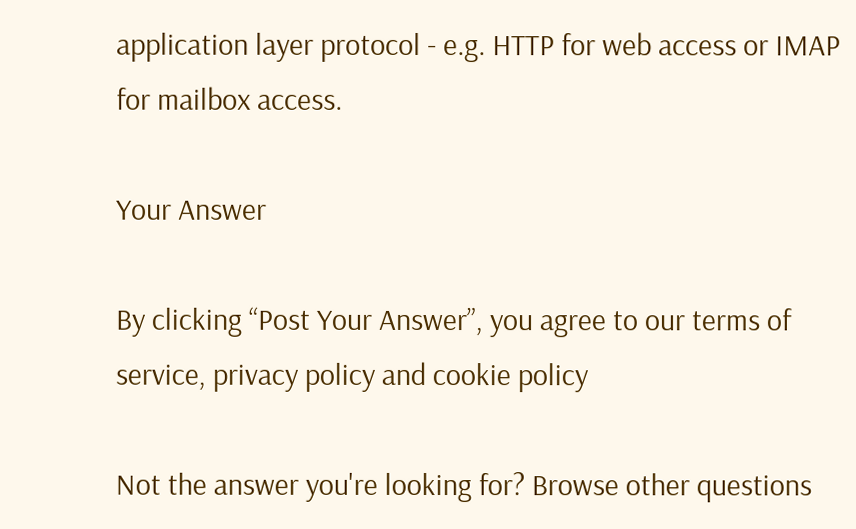application layer protocol - e.g. HTTP for web access or IMAP for mailbox access.

Your Answer

By clicking “Post Your Answer”, you agree to our terms of service, privacy policy and cookie policy

Not the answer you're looking for? Browse other questions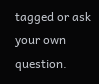tagged or ask your own question.